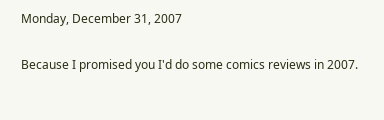Monday, December 31, 2007

Because I promised you I'd do some comics reviews in 2007.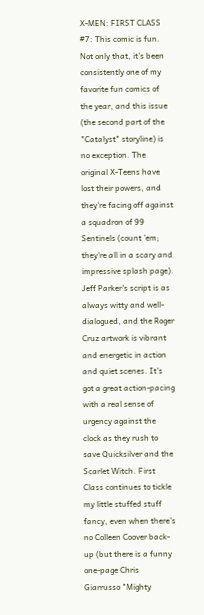X-MEN: FIRST CLASS #7: This comic is fun. Not only that, it's been consistently one of my favorite fun comics of the year, and this issue (the second part of the "Catalyst" storyline) is no exception. The original X-Teens have lost their powers, and they're facing off against a squadron of 99 Sentinels (count 'em; they're all in a scary and impressive splash page). Jeff Parker's script is as always witty and well-dialogued, and the Roger Cruz artwork is vibrant and energetic in action and quiet scenes. It's got a great action-pacing with a real sense of urgency against the clock as they rush to save Quicksilver and the Scarlet Witch. First Class continues to tickle my little stuffed stuff fancy, even when there's no Colleen Coover back-up (but there is a funny one-page Chris Giarrusso "Mighty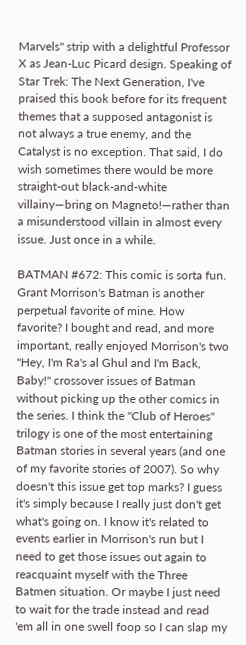Marvels" strip with a delightful Professor X as Jean-Luc Picard design. Speaking of Star Trek: The Next Generation, I've praised this book before for its frequent themes that a supposed antagonist is not always a true enemy, and the Catalyst is no exception. That said, I do wish sometimes there would be more straight-out black-and-white villainy—bring on Magneto!—rather than a misunderstood villain in almost every issue. Just once in a while.

BATMAN #672: This comic is sorta fun. Grant Morrison's Batman is another perpetual favorite of mine. How favorite? I bought and read, and more important, really enjoyed Morrison's two "Hey, I'm Ra's al Ghul and I'm Back, Baby!" crossover issues of Batman without picking up the other comics in the series. I think the "Club of Heroes" trilogy is one of the most entertaining Batman stories in several years (and one of my favorite stories of 2007). So why doesn't this issue get top marks? I guess it's simply because I really just don't get what's going on. I know it's related to events earlier in Morrison's run but I need to get those issues out again to reacquaint myself with the Three Batmen situation. Or maybe I just need to wait for the trade instead and read 'em all in one swell foop so I can slap my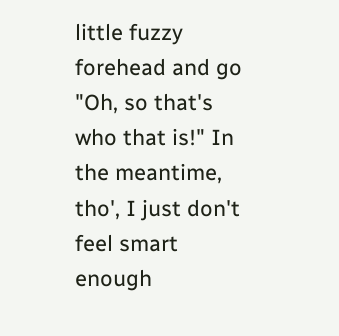little fuzzy forehead and go "Oh, so that's who that is!" In the meantime, tho', I just don't feel smart enough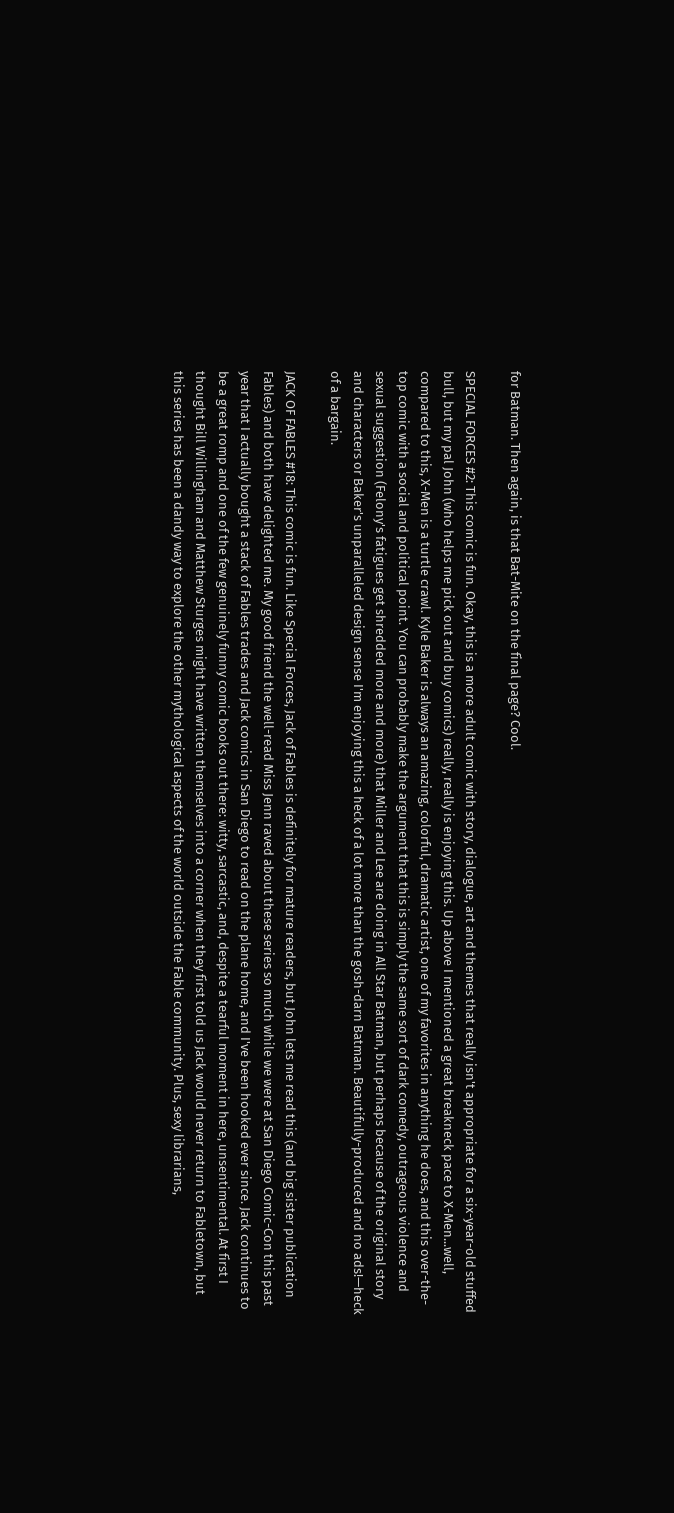for Batman. Then again, is that Bat-Mite on the final page? Cool.

SPECIAL FORCES #2: This comic is fun. Okay, this is a more adult comic with story, dialogue, art and themes that really isn't appropriate for a six-year-old stuffed bull, but my pal John (who helps me pick out and buy comics) really, really is enjoying this. Up above I mentioned a great breakneck pace to X-Men...well, compared to this, X-Men is a turtle crawl. Kyle Baker is always an amazing, colorful, dramatic artist, one of my favorites in anything he does, and this over-the-top comic with a social and political point. You can probably make the argument that this is simply the same sort of dark comedy, outrageous violence and sexual suggestion (Felony's fatigues get shredded more and more) that Miller and Lee are doing in All Star Batman, but perhaps because of the original story and characters or Baker's unparalleled design sense I'm enjoying this a heck of a lot more than the gosh-darn Batman. Beautifully-produced and no ads!—heck of a bargain.

JACK OF FABLES #18: This comic is fun. Like Special Forces, Jack of Fables is definitely for mature readers, but John lets me read this (and big sister publication Fables) and both have delighted me. My good friend the well-read Miss Jenn raved about these series so much while we were at San Diego Comic-Con this past year that I actually bought a stack of Fables trades and Jack comics in San Diego to read on the plane home, and I've been hooked ever since. Jack continues to be a great romp and one of the few genuinely funny comic books out there: witty, sarcastic, and, despite a tearful moment in here, unsentimental. At first I thought Bill Willingham and Matthew Sturges might have written themselves into a corner when they first told us Jack would never return to Fabletown, but this series has been a dandy way to explore the other mythological aspects of the world outside the Fable community. Plus, sexy librarians,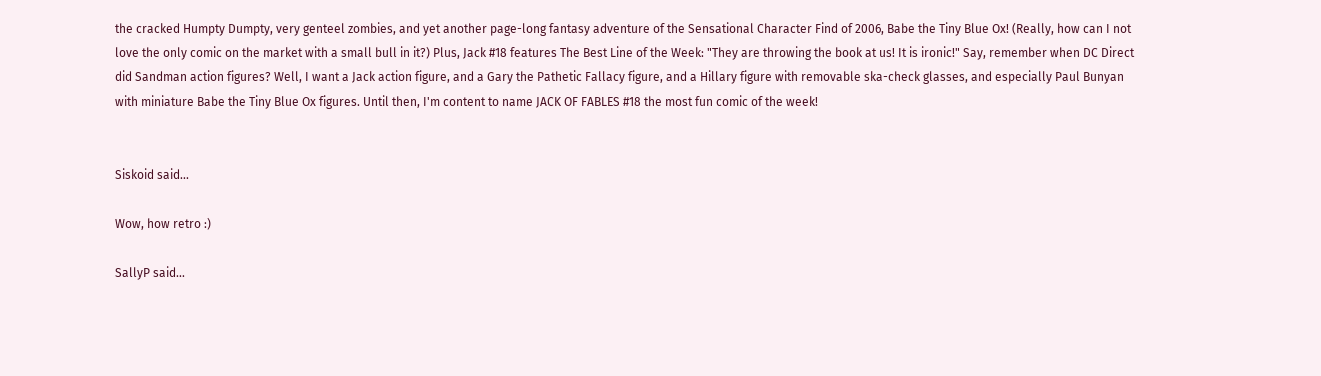the cracked Humpty Dumpty, very genteel zombies, and yet another page-long fantasy adventure of the Sensational Character Find of 2006, Babe the Tiny Blue Ox! (Really, how can I not love the only comic on the market with a small bull in it?) Plus, Jack #18 features The Best Line of the Week: "They are throwing the book at us! It is ironic!" Say, remember when DC Direct did Sandman action figures? Well, I want a Jack action figure, and a Gary the Pathetic Fallacy figure, and a Hillary figure with removable ska-check glasses, and especially Paul Bunyan with miniature Babe the Tiny Blue Ox figures. Until then, I'm content to name JACK OF FABLES #18 the most fun comic of the week!


Siskoid said...

Wow, how retro :)

SallyP said...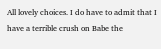All lovely choices. I do have to admit that I have a terrible crush on Babe the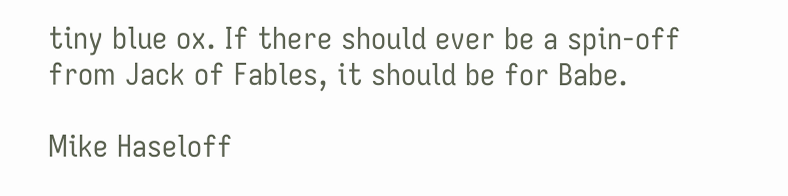tiny blue ox. If there should ever be a spin-off from Jack of Fables, it should be for Babe.

Mike Haseloff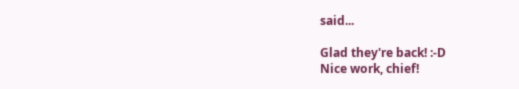said...

Glad they're back! :-D
Nice work, chief!